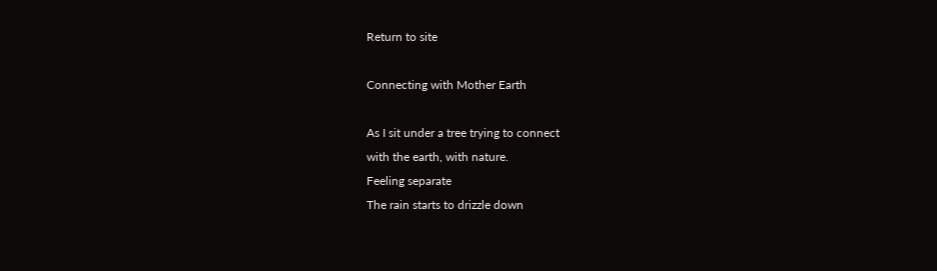Return to site

Connecting with Mother Earth

As I sit under a tree trying to connect
with the earth, with nature.
Feeling separate
The rain starts to drizzle down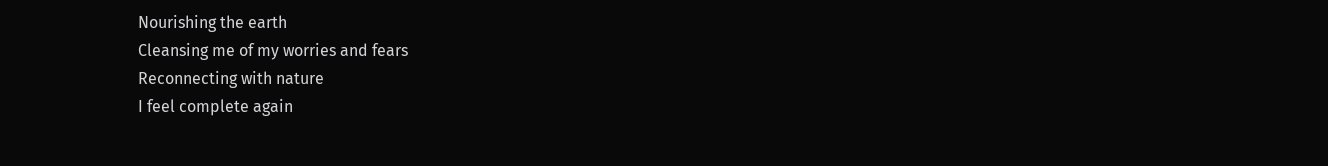Nourishing the earth
Cleansing me of my worries and fears
Reconnecting with nature
I feel complete again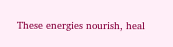These energies nourish, heal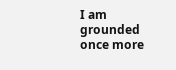I am grounded once more